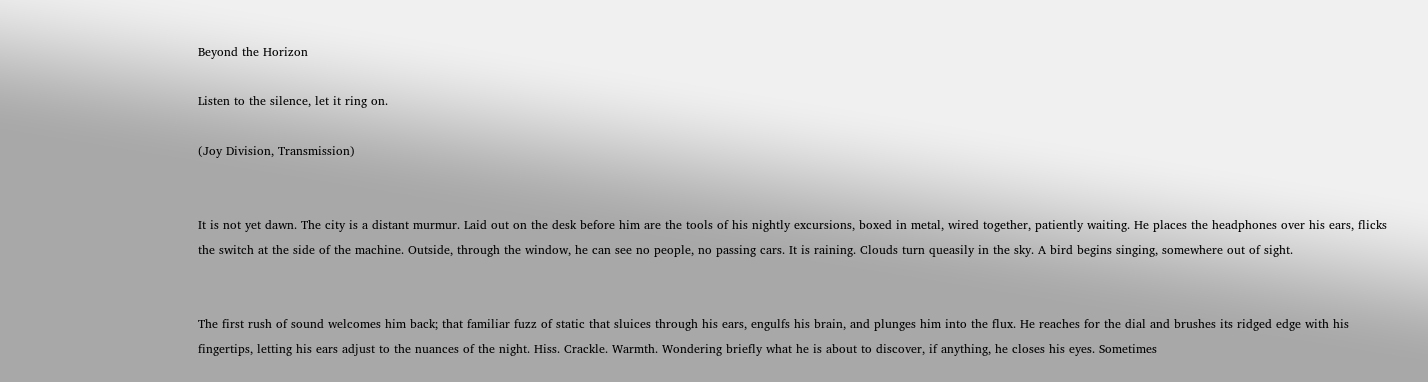Beyond the Horizon

Listen to the silence, let it ring on.

(Joy Division, Transmission)


It is not yet dawn. The city is a distant murmur. Laid out on the desk before him are the tools of his nightly excursions, boxed in metal, wired together, patiently waiting. He places the headphones over his ears, flicks the switch at the side of the machine. Outside, through the window, he can see no people, no passing cars. It is raining. Clouds turn queasily in the sky. A bird begins singing, somewhere out of sight.


The first rush of sound welcomes him back; that familiar fuzz of static that sluices through his ears, engulfs his brain, and plunges him into the flux. He reaches for the dial and brushes its ridged edge with his fingertips, letting his ears adjust to the nuances of the night. Hiss. Crackle. Warmth. Wondering briefly what he is about to discover, if anything, he closes his eyes. Sometimes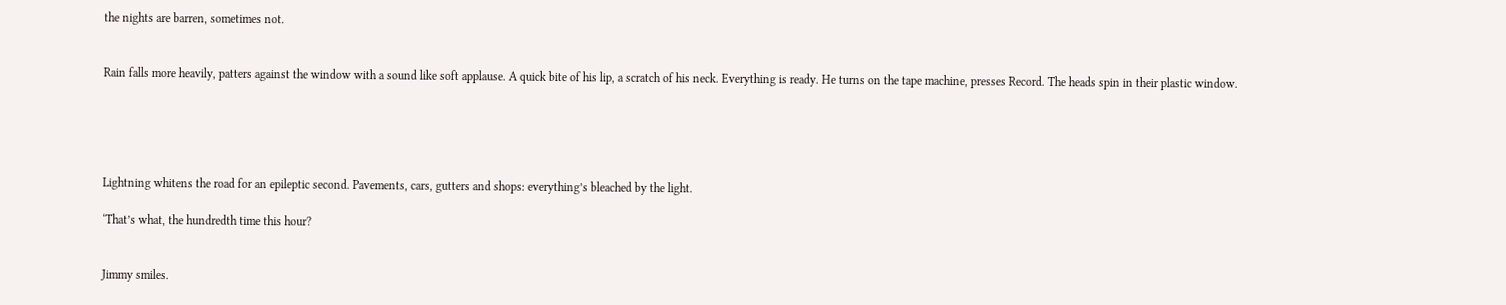the nights are barren, sometimes not.


Rain falls more heavily, patters against the window with a sound like soft applause. A quick bite of his lip, a scratch of his neck. Everything is ready. He turns on the tape machine, presses Record. The heads spin in their plastic window.





Lightning whitens the road for an epileptic second. Pavements, cars, gutters and shops: everything’s bleached by the light.

‘That’s what, the hundredth time this hour?


Jimmy smiles.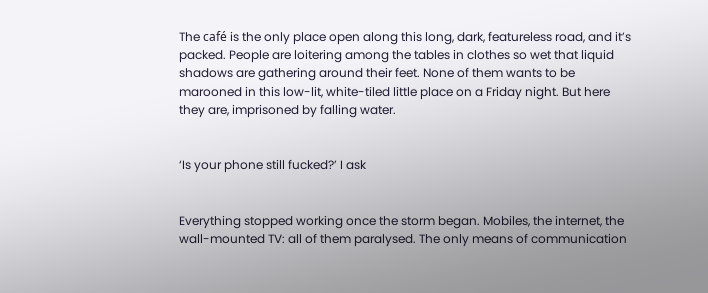The café is the only place open along this long, dark, featureless road, and it’s packed. People are loitering among the tables in clothes so wet that liquid shadows are gathering around their feet. None of them wants to be marooned in this low-lit, white-tiled little place on a Friday night. But here they are, imprisoned by falling water.


‘Is your phone still fucked?’ I ask


Everything stopped working once the storm began. Mobiles, the internet, the wall-mounted TV: all of them paralysed. The only means of communication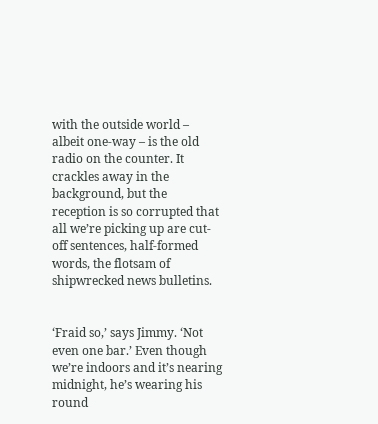with the outside world – albeit one-way – is the old radio on the counter. It crackles away in the background, but the reception is so corrupted that all we’re picking up are cut-off sentences, half-formed words, the flotsam of shipwrecked news bulletins.


‘Fraid so,’ says Jimmy. ‘Not even one bar.’ Even though we’re indoors and it’s nearing midnight, he’s wearing his round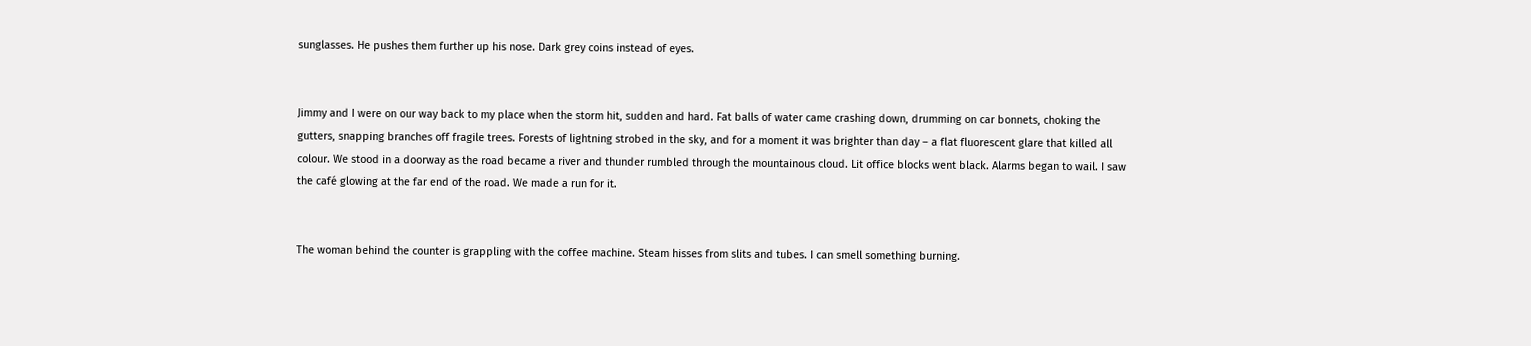sunglasses. He pushes them further up his nose. Dark grey coins instead of eyes.


Jimmy and I were on our way back to my place when the storm hit, sudden and hard. Fat balls of water came crashing down, drumming on car bonnets, choking the gutters, snapping branches off fragile trees. Forests of lightning strobed in the sky, and for a moment it was brighter than day – a flat fluorescent glare that killed all colour. We stood in a doorway as the road became a river and thunder rumbled through the mountainous cloud. Lit office blocks went black. Alarms began to wail. I saw the café glowing at the far end of the road. We made a run for it.


The woman behind the counter is grappling with the coffee machine. Steam hisses from slits and tubes. I can smell something burning.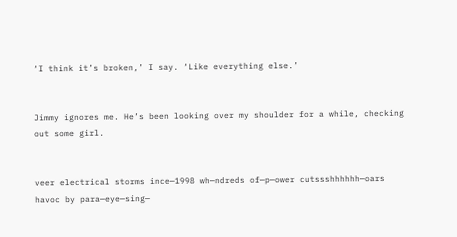‘I think it’s broken,’ I say. ‘Like everything else.’


Jimmy ignores me. He’s been looking over my shoulder for a while, checking out some girl.


veer electrical storms ince—1998 wh—ndreds of—p—ower cutssshhhhhh—oars havoc by para—eye—sing—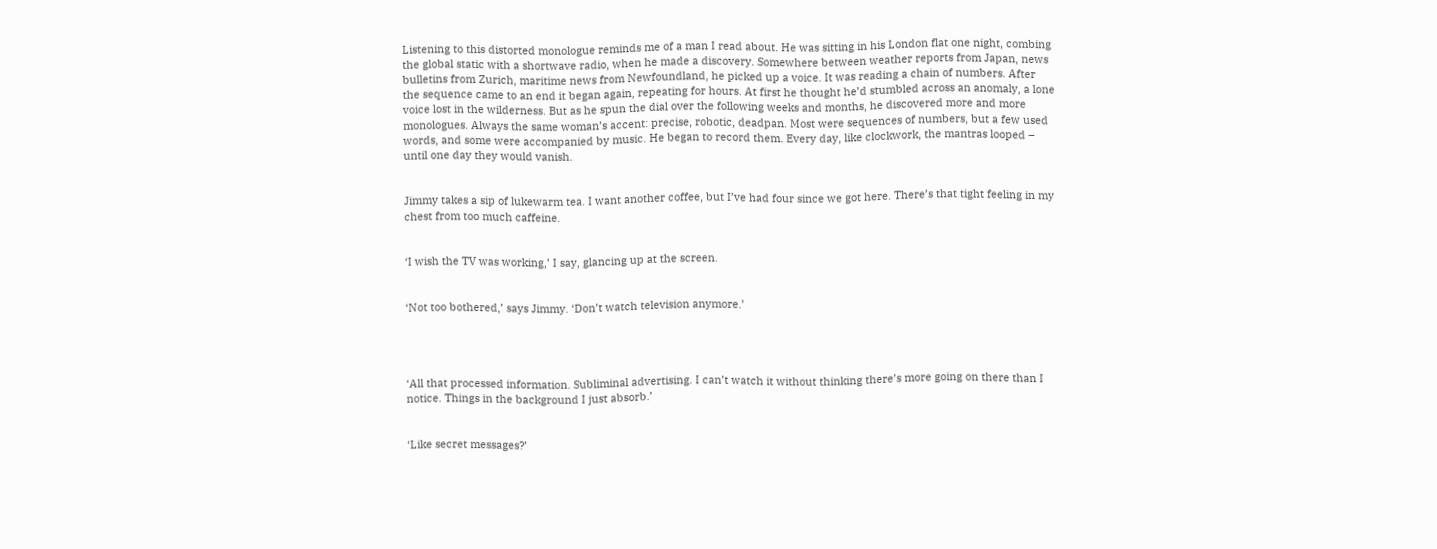Listening to this distorted monologue reminds me of a man I read about. He was sitting in his London flat one night, combing the global static with a shortwave radio, when he made a discovery. Somewhere between weather reports from Japan, news bulletins from Zurich, maritime news from Newfoundland, he picked up a voice. It was reading a chain of numbers. After the sequence came to an end it began again, repeating for hours. At first he thought he’d stumbled across an anomaly, a lone voice lost in the wilderness. But as he spun the dial over the following weeks and months, he discovered more and more monologues. Always the same woman’s accent: precise, robotic, deadpan. Most were sequences of numbers, but a few used words, and some were accompanied by music. He began to record them. Every day, like clockwork, the mantras looped – until one day they would vanish.


Jimmy takes a sip of lukewarm tea. I want another coffee, but I’ve had four since we got here. There’s that tight feeling in my chest from too much caffeine.


‘I wish the TV was working,’ I say, glancing up at the screen.


‘Not too bothered,’ says Jimmy. ‘Don’t watch television anymore.’




‘All that processed information. Subliminal advertising. I can’t watch it without thinking there’s more going on there than I notice. Things in the background I just absorb.’


‘Like secret messages?’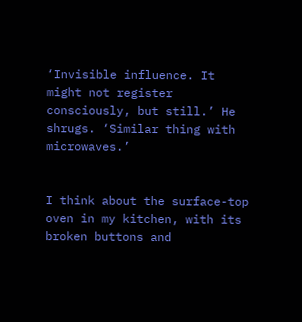‘Invisible influence. It might not register consciously, but still.’ He shrugs. ‘Similar thing with microwaves.’


I think about the surface-top oven in my kitchen, with its broken buttons and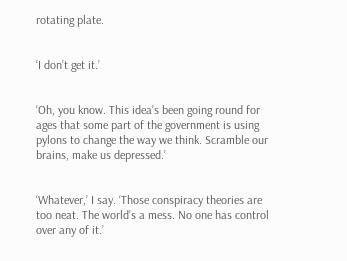rotating plate.


‘I don’t get it.’


‘Oh, you know. This idea’s been going round for ages that some part of the government is using pylons to change the way we think. Scramble our brains, make us depressed.’


‘Whatever,’ I say. ‘Those conspiracy theories are too neat. The world’s a mess. No one has control over any of it.’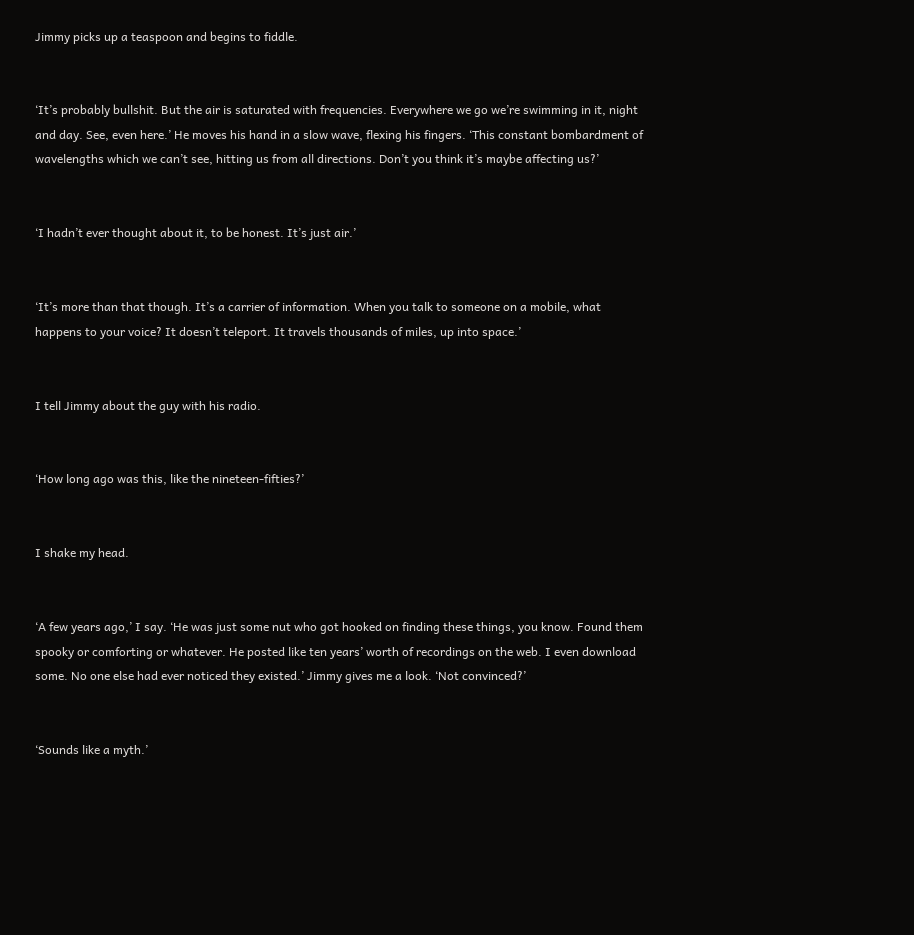Jimmy picks up a teaspoon and begins to fiddle.


‘It’s probably bullshit. But the air is saturated with frequencies. Everywhere we go we’re swimming in it, night and day. See, even here.’ He moves his hand in a slow wave, flexing his fingers. ‘This constant bombardment of wavelengths which we can’t see, hitting us from all directions. Don’t you think it’s maybe affecting us?’


‘I hadn’t ever thought about it, to be honest. It’s just air.’


‘It’s more than that though. It’s a carrier of information. When you talk to someone on a mobile, what happens to your voice? It doesn’t teleport. It travels thousands of miles, up into space.’


I tell Jimmy about the guy with his radio.


‘How long ago was this, like the nineteen-fifties?’


I shake my head.


‘A few years ago,’ I say. ‘He was just some nut who got hooked on finding these things, you know. Found them spooky or comforting or whatever. He posted like ten years’ worth of recordings on the web. I even download some. No one else had ever noticed they existed.’ Jimmy gives me a look. ‘Not convinced?’


‘Sounds like a myth.’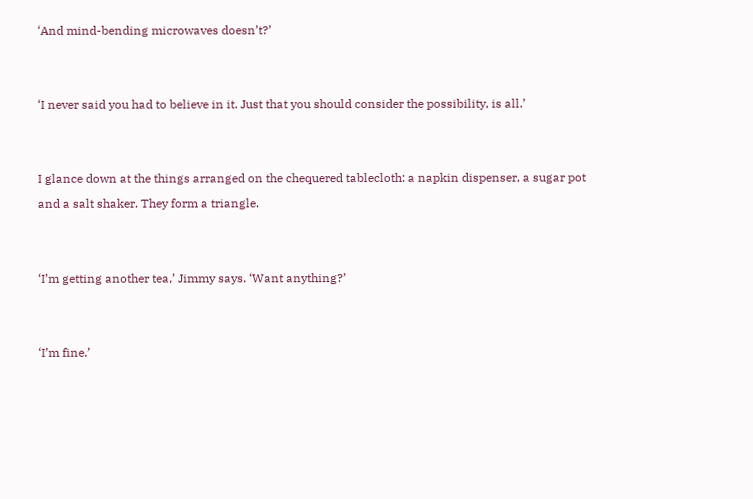‘And mind-bending microwaves doesn’t?’


‘I never said you had to believe in it. Just that you should consider the possibility, is all.’


I glance down at the things arranged on the chequered tablecloth: a napkin dispenser, a sugar pot and a salt shaker. They form a triangle.


‘I’m getting another tea,’ Jimmy says. ‘Want anything?’


‘I’m fine.’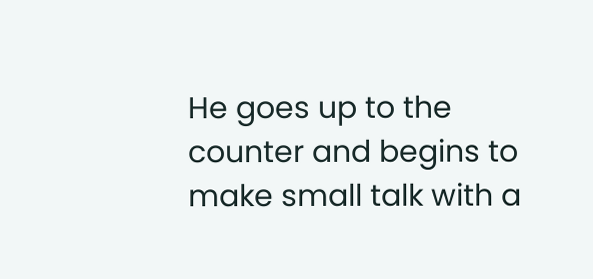He goes up to the counter and begins to make small talk with a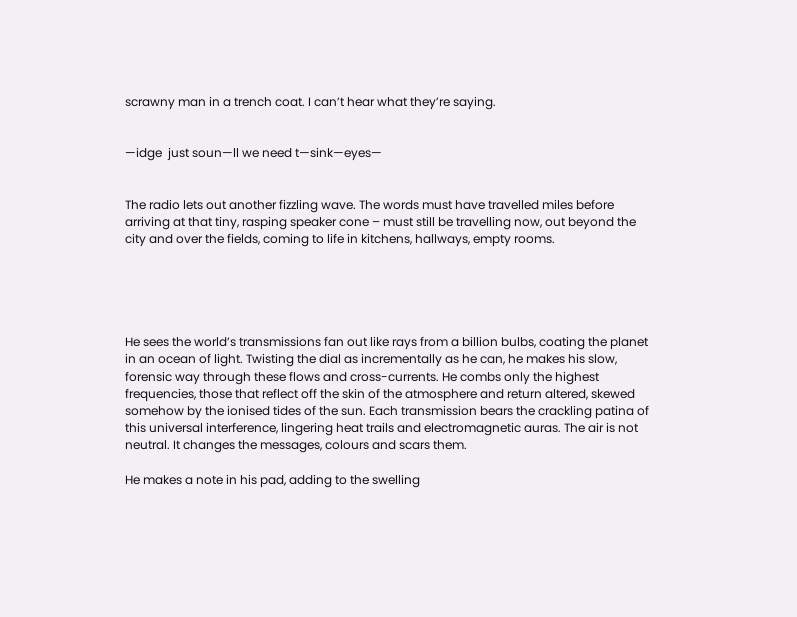scrawny man in a trench coat. I can’t hear what they’re saying.


—idge  just soun—ll we need t—sink—eyes—


The radio lets out another fizzling wave. The words must have travelled miles before arriving at that tiny, rasping speaker cone – must still be travelling now, out beyond the city and over the fields, coming to life in kitchens, hallways, empty rooms.





He sees the world’s transmissions fan out like rays from a billion bulbs, coating the planet in an ocean of light. Twisting the dial as incrementally as he can, he makes his slow, forensic way through these flows and cross-currents. He combs only the highest frequencies, those that reflect off the skin of the atmosphere and return altered, skewed somehow by the ionised tides of the sun. Each transmission bears the crackling patina of this universal interference, lingering heat trails and electromagnetic auras. The air is not neutral. It changes the messages, colours and scars them.

He makes a note in his pad, adding to the swelling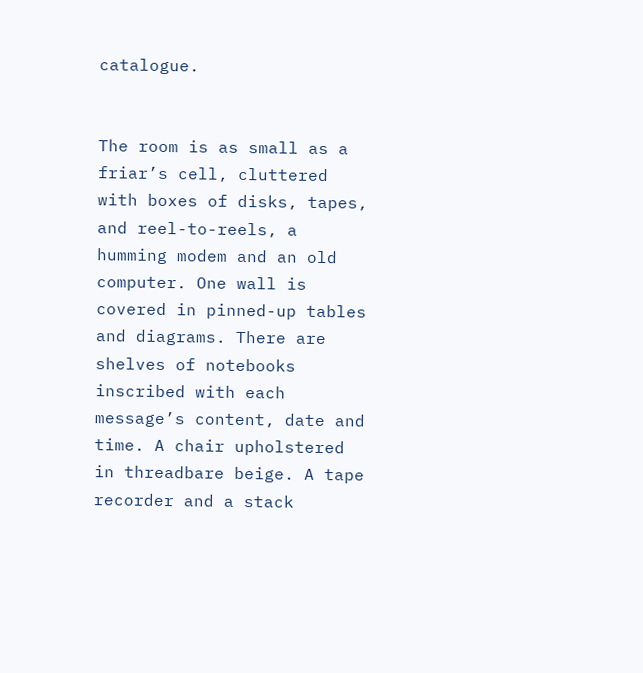catalogue.


The room is as small as a friar’s cell, cluttered with boxes of disks, tapes, and reel-to-reels, a humming modem and an old computer. One wall is covered in pinned-up tables and diagrams. There are shelves of notebooks inscribed with each message’s content, date and time. A chair upholstered in threadbare beige. A tape recorder and a stack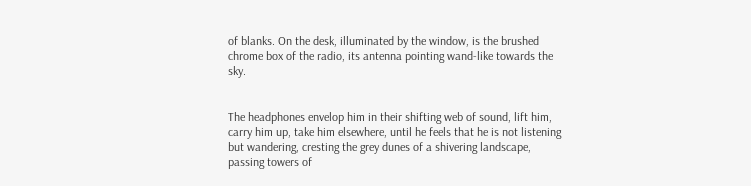of blanks. On the desk, illuminated by the window, is the brushed chrome box of the radio, its antenna pointing wand-like towards the sky.


The headphones envelop him in their shifting web of sound, lift him, carry him up, take him elsewhere, until he feels that he is not listening but wandering, cresting the grey dunes of a shivering landscape, passing towers of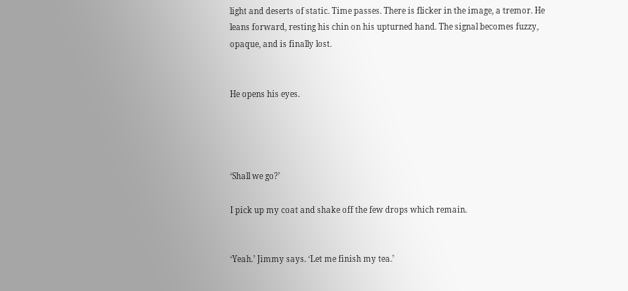light and deserts of static. Time passes. There is flicker in the image, a tremor. He leans forward, resting his chin on his upturned hand. The signal becomes fuzzy, opaque, and is finally lost.


He opens his eyes.




‘Shall we go?’

I pick up my coat and shake off the few drops which remain.


‘Yeah.’ Jimmy says. ‘Let me finish my tea.’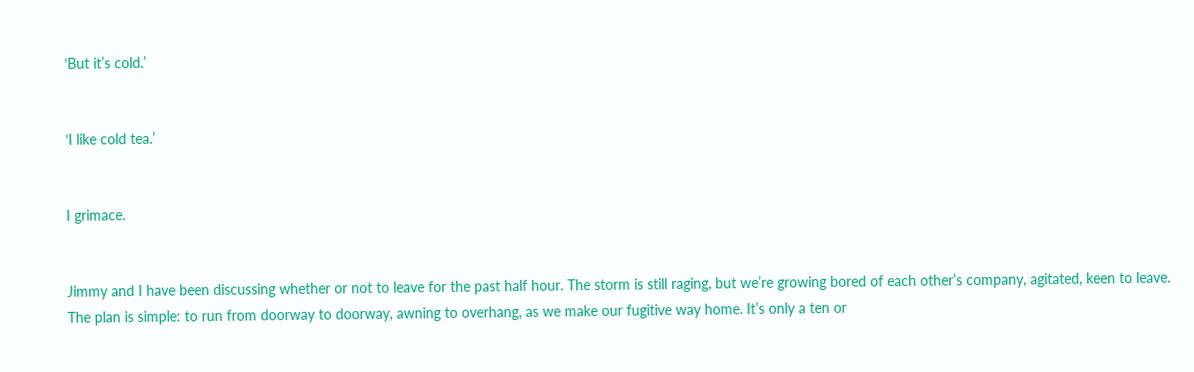‘But it’s cold.’


‘I like cold tea.’


I grimace.


Jimmy and I have been discussing whether or not to leave for the past half hour. The storm is still raging, but we’re growing bored of each other’s company, agitated, keen to leave. The plan is simple: to run from doorway to doorway, awning to overhang, as we make our fugitive way home. It’s only a ten or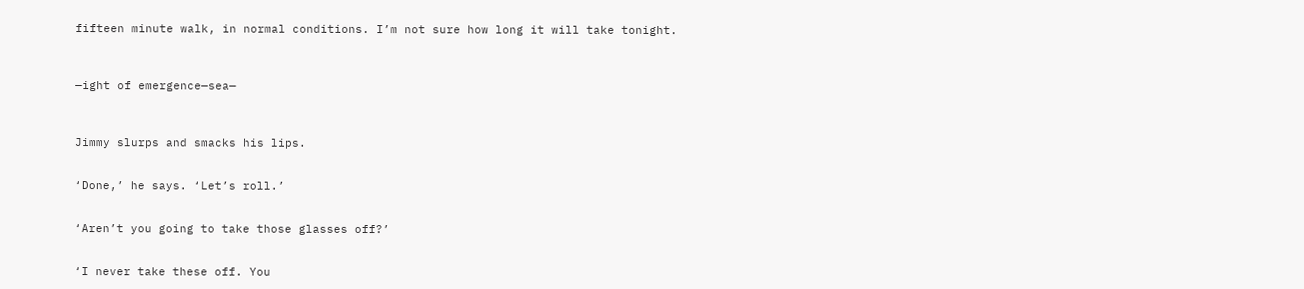fifteen minute walk, in normal conditions. I’m not sure how long it will take tonight.



—ight of emergence—sea—



Jimmy slurps and smacks his lips.


‘Done,’ he says. ‘Let’s roll.’


‘Aren’t you going to take those glasses off?’


‘I never take these off. You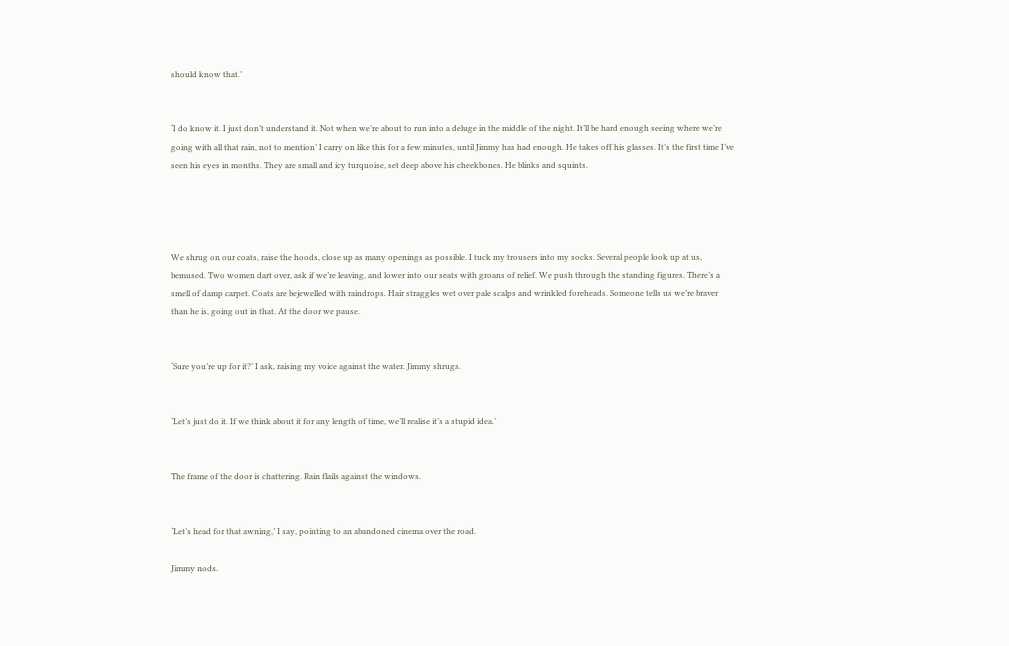should know that.’


‘I do know it. I just don’t understand it. Not when we’re about to run into a deluge in the middle of the night. It’ll be hard enough seeing where we’re going with all that rain, not to mention’ I carry on like this for a few minutes, until Jimmy has had enough. He takes off his glasses. It’s the first time I’ve seen his eyes in months. They are small and icy turquoise, set deep above his cheekbones. He blinks and squints.




We shrug on our coats, raise the hoods, close up as many openings as possible. I tuck my trousers into my socks. Several people look up at us, bemused. Two women dart over, ask if we’re leaving, and lower into our seats with groans of relief. We push through the standing figures. There’s a smell of damp carpet. Coats are bejewelled with raindrops. Hair straggles wet over pale scalps and wrinkled foreheads. Someone tells us we’re braver than he is, going out in that. At the door we pause.


‘Sure you’re up for it?’ I ask, raising my voice against the water. Jimmy shrugs.


‘Let’s just do it. If we think about it for any length of time, we’ll realise it’s a stupid idea.’


The frame of the door is chattering. Rain flails against the windows.


‘Let’s head for that awning,’ I say, pointing to an abandoned cinema over the road.

Jimmy nods.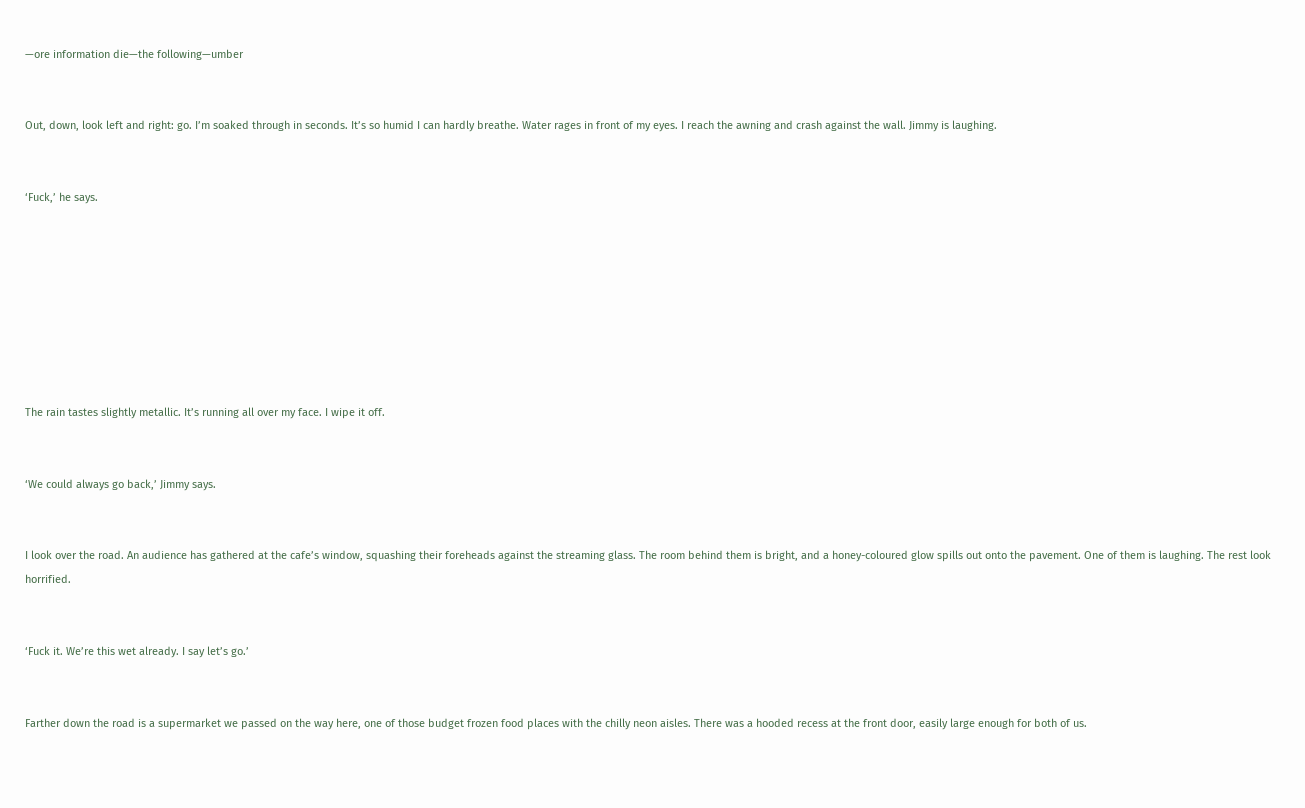—ore information die—the following—umber


Out, down, look left and right: go. I’m soaked through in seconds. It’s so humid I can hardly breathe. Water rages in front of my eyes. I reach the awning and crash against the wall. Jimmy is laughing.


‘Fuck,’ he says.








The rain tastes slightly metallic. It’s running all over my face. I wipe it off.


‘We could always go back,’ Jimmy says.


I look over the road. An audience has gathered at the cafe’s window, squashing their foreheads against the streaming glass. The room behind them is bright, and a honey-coloured glow spills out onto the pavement. One of them is laughing. The rest look horrified.


‘Fuck it. We’re this wet already. I say let’s go.’


Farther down the road is a supermarket we passed on the way here, one of those budget frozen food places with the chilly neon aisles. There was a hooded recess at the front door, easily large enough for both of us.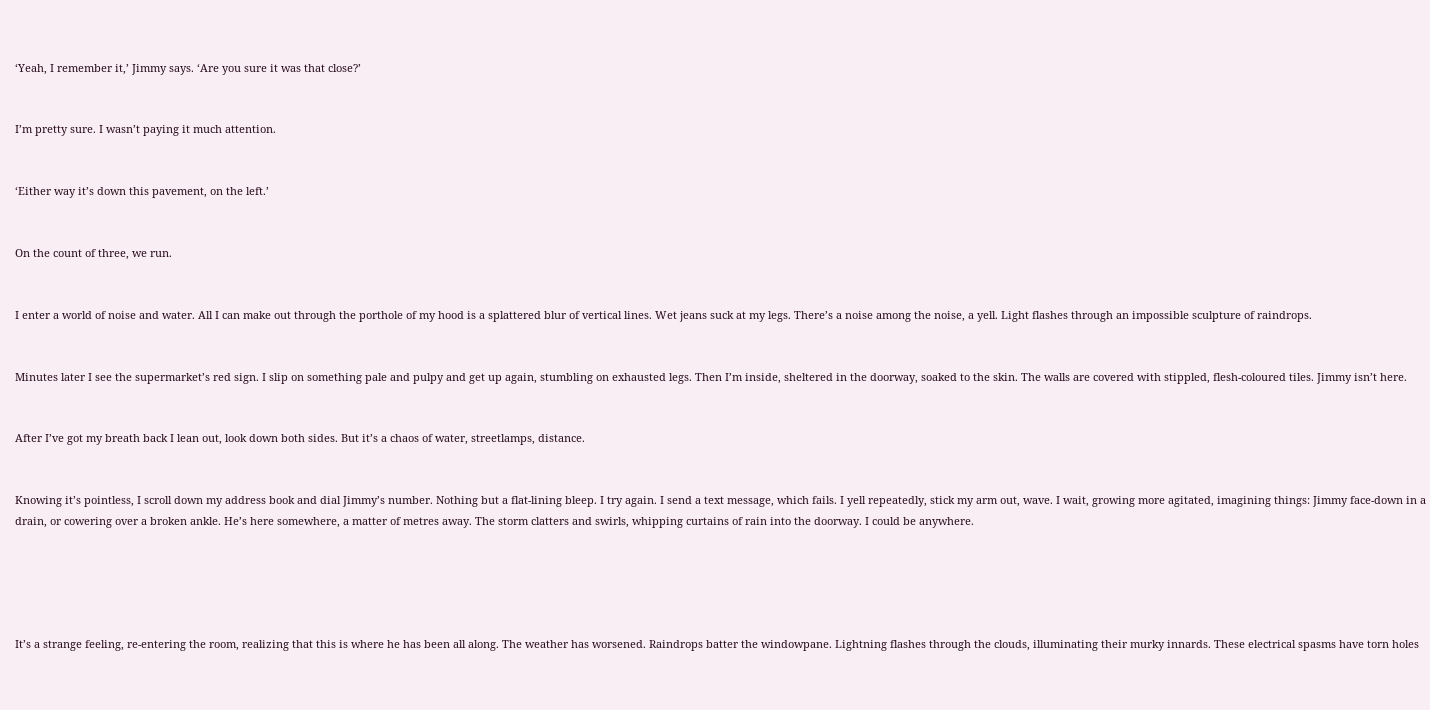‘Yeah, I remember it,’ Jimmy says. ‘Are you sure it was that close?’


I’m pretty sure. I wasn’t paying it much attention.


‘Either way it’s down this pavement, on the left.’


On the count of three, we run.


I enter a world of noise and water. All I can make out through the porthole of my hood is a splattered blur of vertical lines. Wet jeans suck at my legs. There’s a noise among the noise, a yell. Light flashes through an impossible sculpture of raindrops.


Minutes later I see the supermarket’s red sign. I slip on something pale and pulpy and get up again, stumbling on exhausted legs. Then I’m inside, sheltered in the doorway, soaked to the skin. The walls are covered with stippled, flesh-coloured tiles. Jimmy isn’t here.


After I’ve got my breath back I lean out, look down both sides. But it’s a chaos of water, streetlamps, distance.


Knowing it’s pointless, I scroll down my address book and dial Jimmy’s number. Nothing but a flat-lining bleep. I try again. I send a text message, which fails. I yell repeatedly, stick my arm out, wave. I wait, growing more agitated, imagining things: Jimmy face-down in a drain, or cowering over a broken ankle. He’s here somewhere, a matter of metres away. The storm clatters and swirls, whipping curtains of rain into the doorway. I could be anywhere.





It’s a strange feeling, re-entering the room, realizing that this is where he has been all along. The weather has worsened. Raindrops batter the windowpane. Lightning flashes through the clouds, illuminating their murky innards. These electrical spasms have torn holes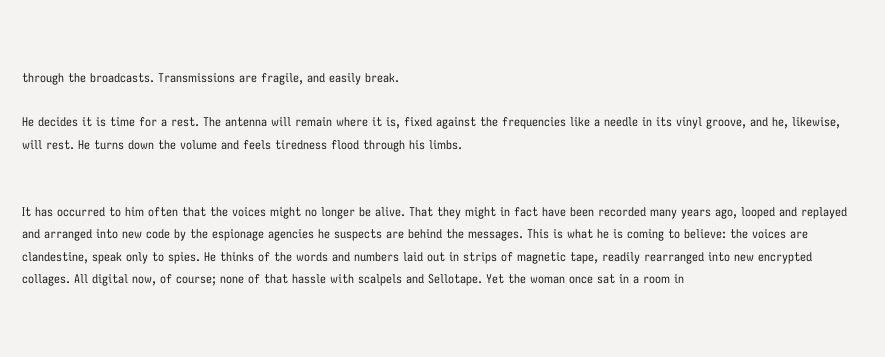through the broadcasts. Transmissions are fragile, and easily break.

He decides it is time for a rest. The antenna will remain where it is, fixed against the frequencies like a needle in its vinyl groove, and he, likewise, will rest. He turns down the volume and feels tiredness flood through his limbs.


It has occurred to him often that the voices might no longer be alive. That they might in fact have been recorded many years ago, looped and replayed and arranged into new code by the espionage agencies he suspects are behind the messages. This is what he is coming to believe: the voices are clandestine, speak only to spies. He thinks of the words and numbers laid out in strips of magnetic tape, readily rearranged into new encrypted collages. All digital now, of course; none of that hassle with scalpels and Sellotape. Yet the woman once sat in a room in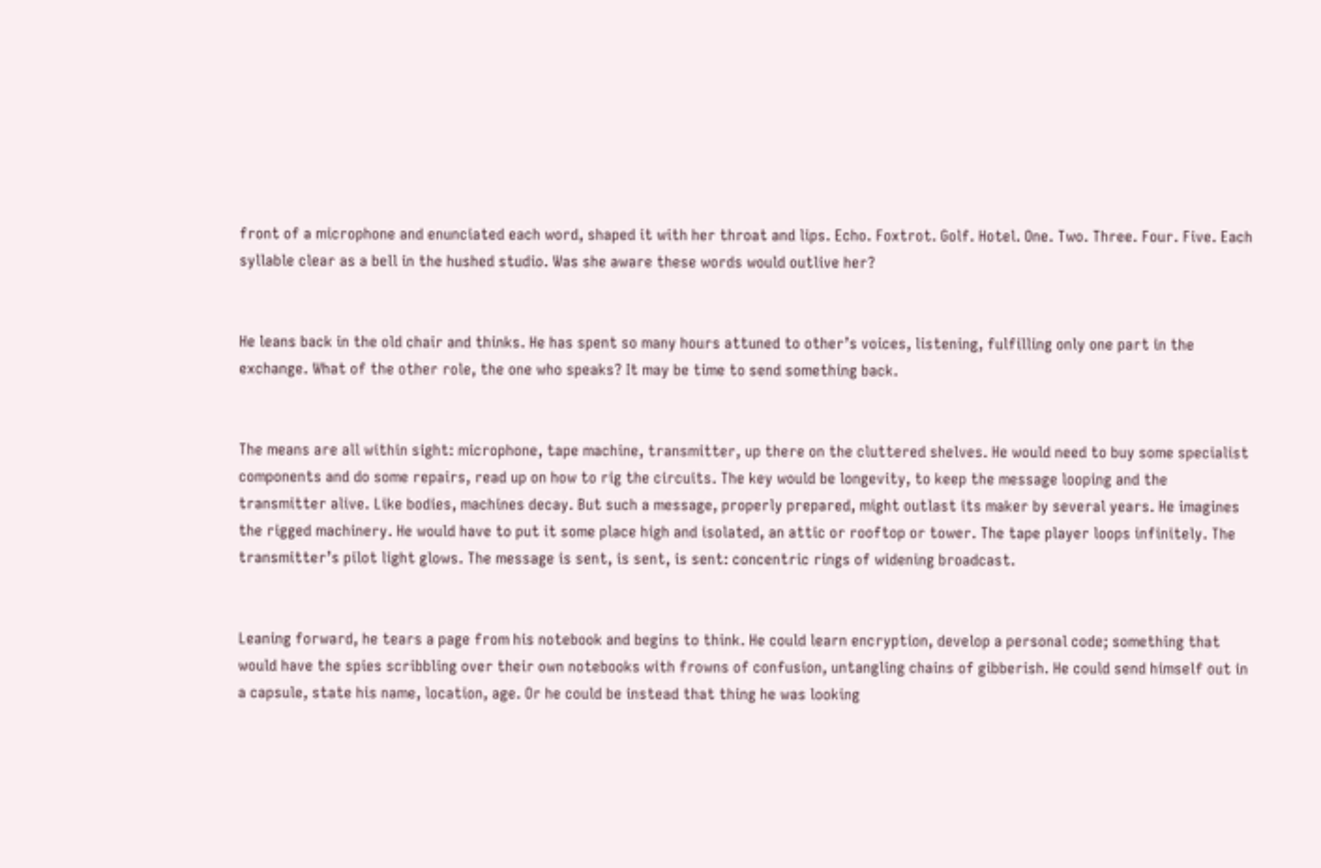front of a microphone and enunciated each word, shaped it with her throat and lips. Echo. Foxtrot. Golf. Hotel. One. Two. Three. Four. Five. Each syllable clear as a bell in the hushed studio. Was she aware these words would outlive her?


He leans back in the old chair and thinks. He has spent so many hours attuned to other’s voices, listening, fulfilling only one part in the exchange. What of the other role, the one who speaks? It may be time to send something back.


The means are all within sight: microphone, tape machine, transmitter, up there on the cluttered shelves. He would need to buy some specialist components and do some repairs, read up on how to rig the circuits. The key would be longevity, to keep the message looping and the transmitter alive. Like bodies, machines decay. But such a message, properly prepared, might outlast its maker by several years. He imagines the rigged machinery. He would have to put it some place high and isolated, an attic or rooftop or tower. The tape player loops infinitely. The transmitter’s pilot light glows. The message is sent, is sent, is sent: concentric rings of widening broadcast.


Leaning forward, he tears a page from his notebook and begins to think. He could learn encryption, develop a personal code; something that would have the spies scribbling over their own notebooks with frowns of confusion, untangling chains of gibberish. He could send himself out in a capsule, state his name, location, age. Or he could be instead that thing he was looking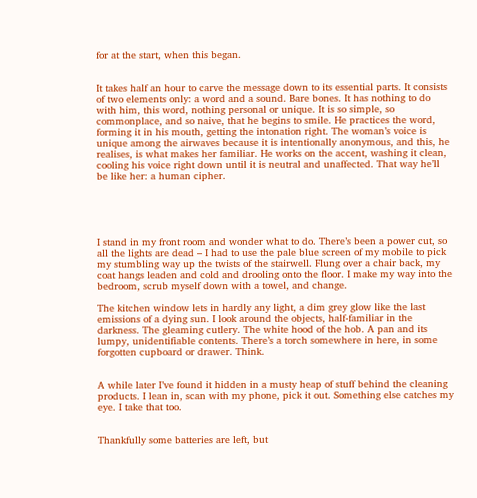for at the start, when this began.


It takes half an hour to carve the message down to its essential parts. It consists of two elements only: a word and a sound. Bare bones. It has nothing to do with him, this word, nothing personal or unique. It is so simple, so commonplace, and so naive, that he begins to smile. He practices the word, forming it in his mouth, getting the intonation right. The woman’s voice is unique among the airwaves because it is intentionally anonymous, and this, he realises, is what makes her familiar. He works on the accent, washing it clean, cooling his voice right down until it is neutral and unaffected. That way he’ll be like her: a human cipher.





I stand in my front room and wonder what to do. There’s been a power cut, so all the lights are dead – I had to use the pale blue screen of my mobile to pick my stumbling way up the twists of the stairwell. Flung over a chair back, my coat hangs leaden and cold and drooling onto the floor. I make my way into the bedroom, scrub myself down with a towel, and change.

The kitchen window lets in hardly any light, a dim grey glow like the last emissions of a dying sun. I look around the objects, half-familiar in the darkness. The gleaming cutlery. The white hood of the hob. A pan and its lumpy, unidentifiable contents. There’s a torch somewhere in here, in some forgotten cupboard or drawer. Think.


A while later I’ve found it hidden in a musty heap of stuff behind the cleaning products. I lean in, scan with my phone, pick it out. Something else catches my eye. I take that too.


Thankfully some batteries are left, but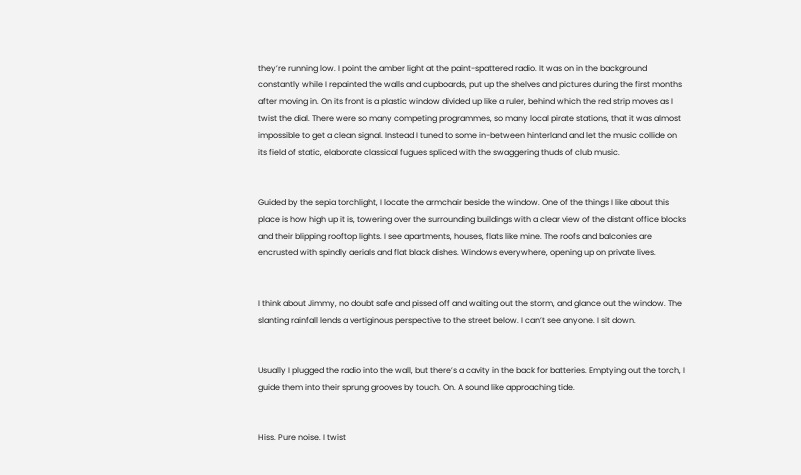they’re running low. I point the amber light at the paint-spattered radio. It was on in the background constantly while I repainted the walls and cupboards, put up the shelves and pictures during the first months after moving in. On its front is a plastic window divided up like a ruler, behind which the red strip moves as I twist the dial. There were so many competing programmes, so many local pirate stations, that it was almost impossible to get a clean signal. Instead I tuned to some in-between hinterland and let the music collide on its field of static, elaborate classical fugues spliced with the swaggering thuds of club music.


Guided by the sepia torchlight, I locate the armchair beside the window. One of the things I like about this place is how high up it is, towering over the surrounding buildings with a clear view of the distant office blocks and their blipping rooftop lights. I see apartments, houses, flats like mine. The roofs and balconies are encrusted with spindly aerials and flat black dishes. Windows everywhere, opening up on private lives.


I think about Jimmy, no doubt safe and pissed off and waiting out the storm, and glance out the window. The slanting rainfall lends a vertiginous perspective to the street below. I can’t see anyone. I sit down.


Usually I plugged the radio into the wall, but there’s a cavity in the back for batteries. Emptying out the torch, I guide them into their sprung grooves by touch. On. A sound like approaching tide.


Hiss. Pure noise. I twist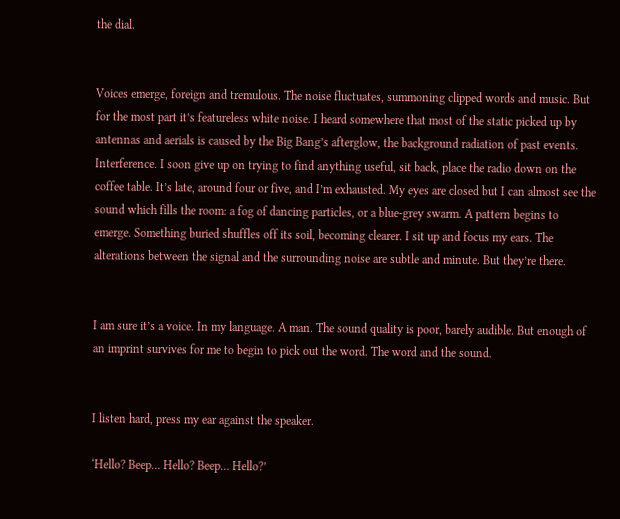the dial.


Voices emerge, foreign and tremulous. The noise fluctuates, summoning clipped words and music. But for the most part it’s featureless white noise. I heard somewhere that most of the static picked up by antennas and aerials is caused by the Big Bang’s afterglow, the background radiation of past events. Interference. I soon give up on trying to find anything useful, sit back, place the radio down on the coffee table. It’s late, around four or five, and I’m exhausted. My eyes are closed but I can almost see the sound which fills the room: a fog of dancing particles, or a blue-grey swarm. A pattern begins to emerge. Something buried shuffles off its soil, becoming clearer. I sit up and focus my ears. The alterations between the signal and the surrounding noise are subtle and minute. But they’re there.


I am sure it’s a voice. In my language. A man. The sound quality is poor, barely audible. But enough of an imprint survives for me to begin to pick out the word. The word and the sound.


I listen hard, press my ear against the speaker.

‘Hello? Beep… Hello? Beep… Hello?’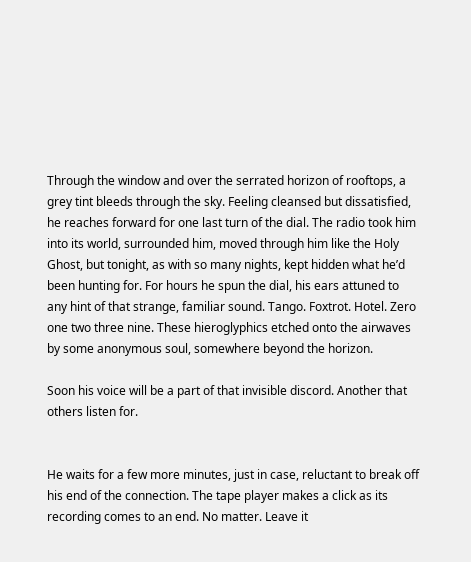Through the window and over the serrated horizon of rooftops, a grey tint bleeds through the sky. Feeling cleansed but dissatisfied, he reaches forward for one last turn of the dial. The radio took him into its world, surrounded him, moved through him like the Holy Ghost, but tonight, as with so many nights, kept hidden what he’d been hunting for. For hours he spun the dial, his ears attuned to any hint of that strange, familiar sound. Tango. Foxtrot. Hotel. Zero one two three nine. These hieroglyphics etched onto the airwaves by some anonymous soul, somewhere beyond the horizon.

Soon his voice will be a part of that invisible discord. Another that others listen for.


He waits for a few more minutes, just in case, reluctant to break off his end of the connection. The tape player makes a click as its recording comes to an end. No matter. Leave it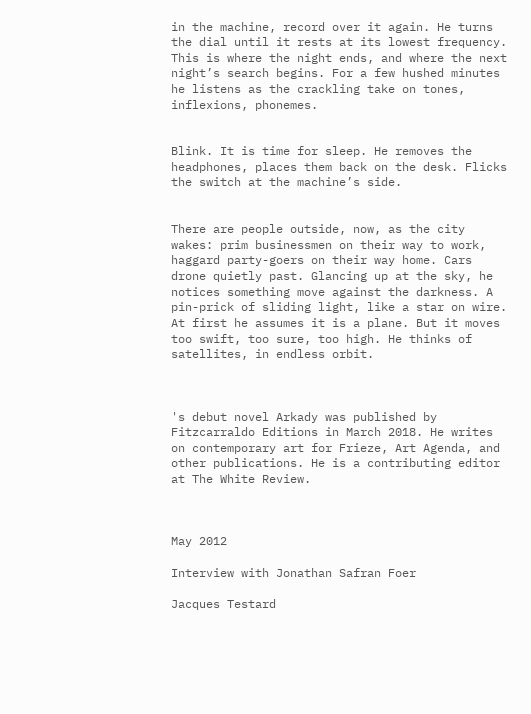in the machine, record over it again. He turns the dial until it rests at its lowest frequency. This is where the night ends, and where the next night’s search begins. For a few hushed minutes he listens as the crackling take on tones, inflexions, phonemes.


Blink. It is time for sleep. He removes the headphones, places them back on the desk. Flicks the switch at the machine’s side.


There are people outside, now, as the city wakes: prim businessmen on their way to work, haggard party-goers on their way home. Cars drone quietly past. Glancing up at the sky, he notices something move against the darkness. A pin-prick of sliding light, like a star on wire. At first he assumes it is a plane. But it moves too swift, too sure, too high. He thinks of satellites, in endless orbit.



's debut novel Arkady was published by Fitzcarraldo Editions in March 2018. He writes on contemporary art for Frieze, Art Agenda, and other publications. He is a contributing editor at The White Review.



May 2012

Interview with Jonathan Safran Foer

Jacques Testard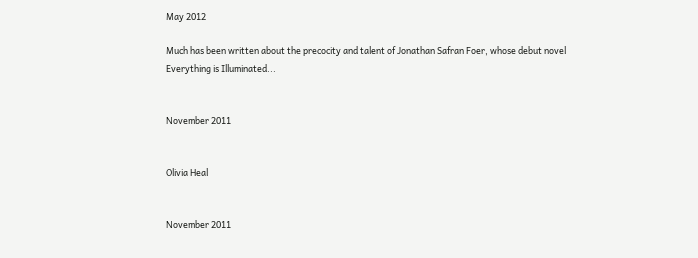May 2012

Much has been written about the precocity and talent of Jonathan Safran Foer, whose debut novel Everything is Illuminated...


November 2011


Olivia Heal


November 2011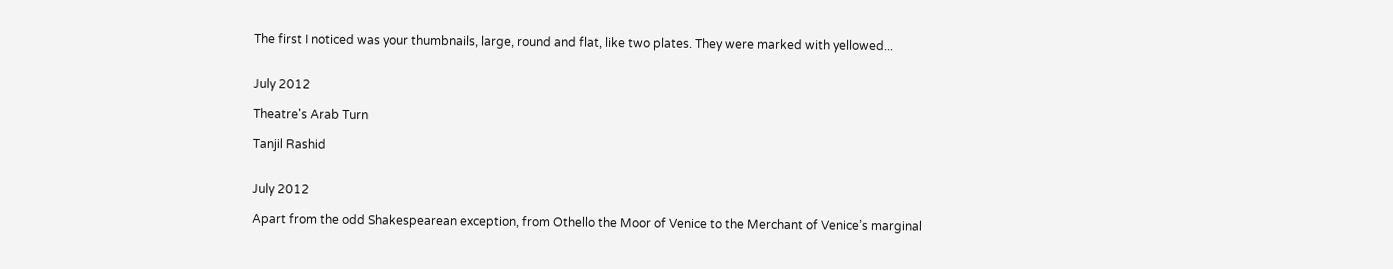The first I noticed was your thumbnails, large, round and flat, like two plates. They were marked with yellowed...


July 2012

Theatre's Arab Turn

Tanjil Rashid


July 2012

Apart from the odd Shakespearean exception, from Othello the Moor of Venice to the Merchant of Venice’s marginal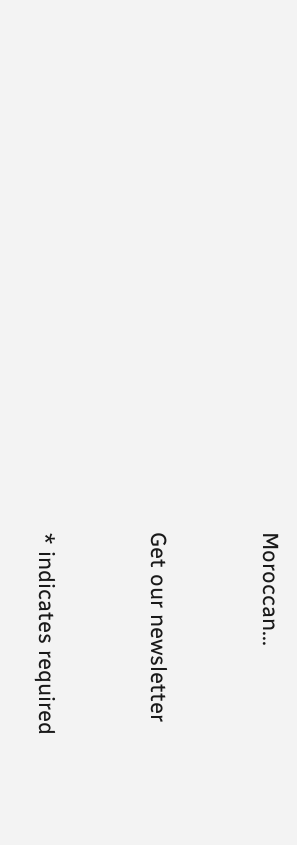Moroccan...


Get our newsletter


* indicates required